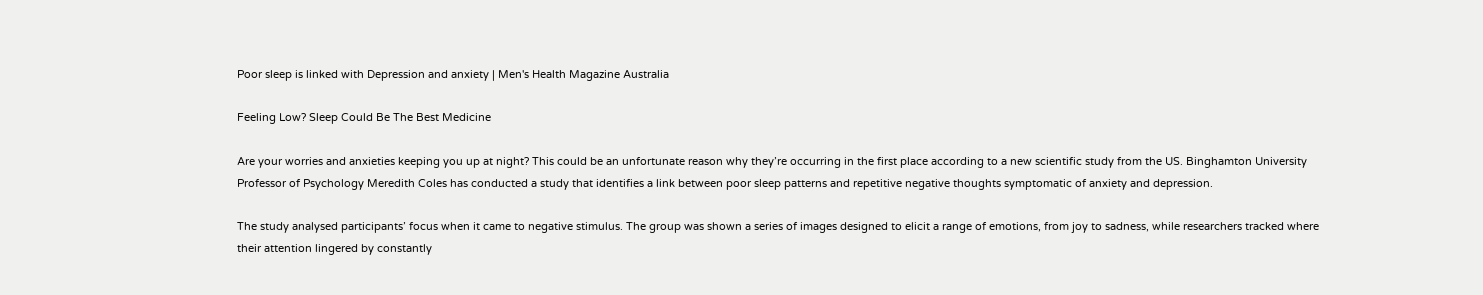Poor sleep is linked with Depression and anxiety | Men's Health Magazine Australia

Feeling Low? Sleep Could Be The Best Medicine

Are your worries and anxieties keeping you up at night? This could be an unfortunate reason why they’re occurring in the first place according to a new scientific study from the US. Binghamton University Professor of Psychology Meredith Coles has conducted a study that identifies a link between poor sleep patterns and repetitive negative thoughts symptomatic of anxiety and depression.

The study analysed participants’ focus when it came to negative stimulus. The group was shown a series of images designed to elicit a range of emotions, from joy to sadness, while researchers tracked where their attention lingered by constantly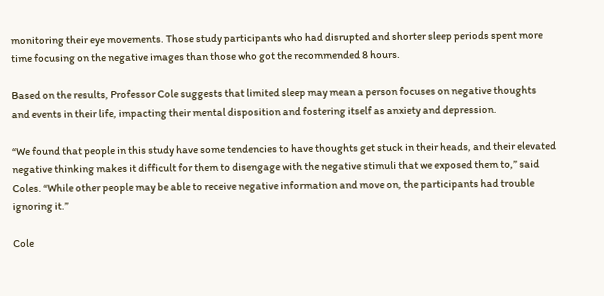monitoring their eye movements. Those study participants who had disrupted and shorter sleep periods spent more time focusing on the negative images than those who got the recommended 8 hours.

Based on the results, Professor Cole suggests that limited sleep may mean a person focuses on negative thoughts and events in their life, impacting their mental disposition and fostering itself as anxiety and depression.

“We found that people in this study have some tendencies to have thoughts get stuck in their heads, and their elevated negative thinking makes it difficult for them to disengage with the negative stimuli that we exposed them to,” said Coles. “While other people may be able to receive negative information and move on, the participants had trouble ignoring it.”

Cole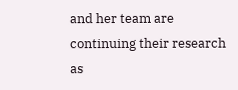and her team are continuing their research as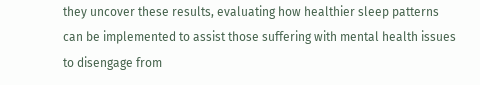they uncover these results, evaluating how healthier sleep patterns can be implemented to assist those suffering with mental health issues to disengage from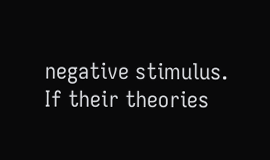negative stimulus. If their theories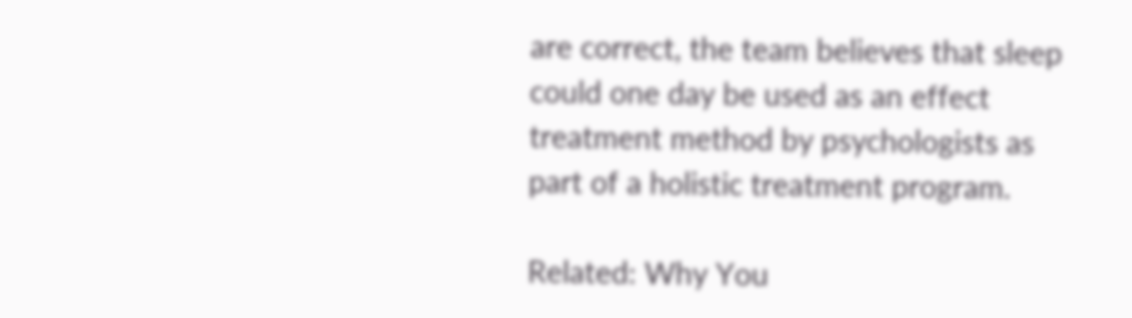are correct, the team believes that sleep could one day be used as an effect treatment method by psychologists as part of a holistic treatment program.

Related: Why You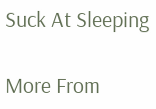Suck At Sleeping

More From